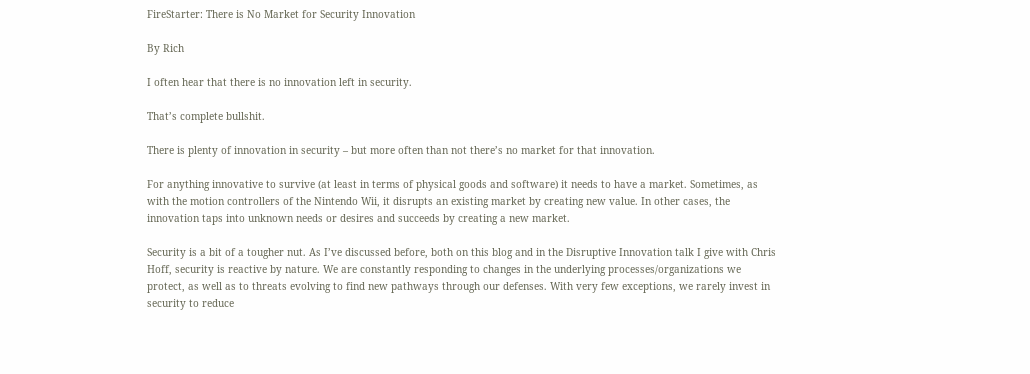FireStarter: There is No Market for Security Innovation

By Rich

I often hear that there is no innovation left in security.

That’s complete bullshit.

There is plenty of innovation in security – but more often than not there’s no market for that innovation.

For anything innovative to survive (at least in terms of physical goods and software) it needs to have a market. Sometimes, as with the motion controllers of the Nintendo Wii, it disrupts an existing market by creating new value. In other cases, the innovation taps into unknown needs or desires and succeeds by creating a new market.

Security is a bit of a tougher nut. As I’ve discussed before, both on this blog and in the Disruptive Innovation talk I give with Chris Hoff, security is reactive by nature. We are constantly responding to changes in the underlying processes/organizations we protect, as well as to threats evolving to find new pathways through our defenses. With very few exceptions, we rarely invest in security to reduce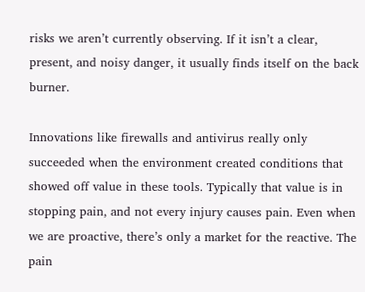risks we aren’t currently observing. If it isn’t a clear, present, and noisy danger, it usually finds itself on the back burner.

Innovations like firewalls and antivirus really only succeeded when the environment created conditions that showed off value in these tools. Typically that value is in stopping pain, and not every injury causes pain. Even when we are proactive, there’s only a market for the reactive. The pain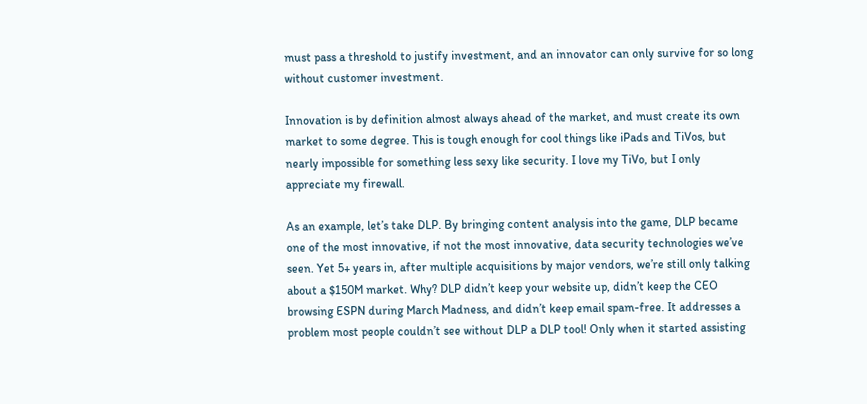must pass a threshold to justify investment, and an innovator can only survive for so long without customer investment.

Innovation is by definition almost always ahead of the market, and must create its own market to some degree. This is tough enough for cool things like iPads and TiVos, but nearly impossible for something less sexy like security. I love my TiVo, but I only appreciate my firewall.

As an example, let’s take DLP. By bringing content analysis into the game, DLP became one of the most innovative, if not the most innovative, data security technologies we’ve seen. Yet 5+ years in, after multiple acquisitions by major vendors, we’re still only talking about a $150M market. Why? DLP didn’t keep your website up, didn’t keep the CEO browsing ESPN during March Madness, and didn’t keep email spam-free. It addresses a problem most people couldn’t see without DLP a DLP tool! Only when it started assisting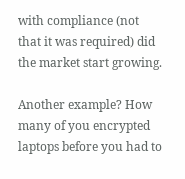with compliance (not that it was required) did the market start growing.

Another example? How many of you encrypted laptops before you had to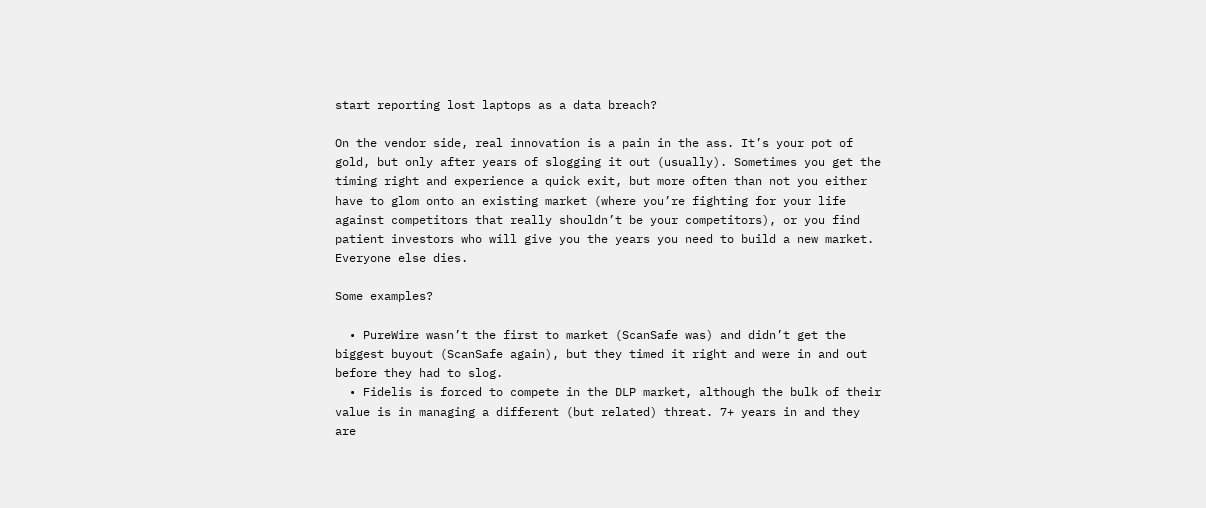start reporting lost laptops as a data breach?

On the vendor side, real innovation is a pain in the ass. It’s your pot of gold, but only after years of slogging it out (usually). Sometimes you get the timing right and experience a quick exit, but more often than not you either have to glom onto an existing market (where you’re fighting for your life against competitors that really shouldn’t be your competitors), or you find patient investors who will give you the years you need to build a new market. Everyone else dies.

Some examples?

  • PureWire wasn’t the first to market (ScanSafe was) and didn’t get the biggest buyout (ScanSafe again), but they timed it right and were in and out before they had to slog.
  • Fidelis is forced to compete in the DLP market, although the bulk of their value is in managing a different (but related) threat. 7+ years in and they are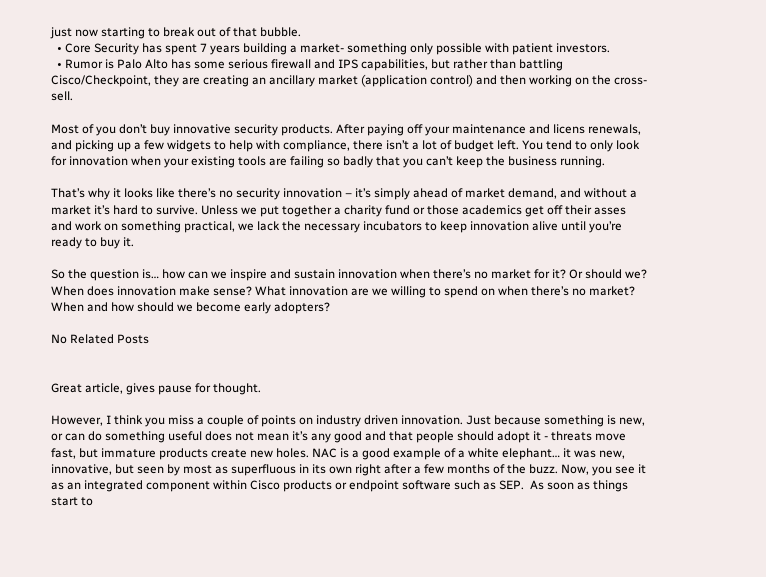just now starting to break out of that bubble.
  • Core Security has spent 7 years building a market- something only possible with patient investors.
  • Rumor is Palo Alto has some serious firewall and IPS capabilities, but rather than battling Cisco/Checkpoint, they are creating an ancillary market (application control) and then working on the cross-sell.

Most of you don’t buy innovative security products. After paying off your maintenance and licens renewals, and picking up a few widgets to help with compliance, there isn’t a lot of budget left. You tend to only look for innovation when your existing tools are failing so badly that you can’t keep the business running.

That’s why it looks like there’s no security innovation – it’s simply ahead of market demand, and without a market it’s hard to survive. Unless we put together a charity fund or those academics get off their asses and work on something practical, we lack the necessary incubators to keep innovation alive until you’re ready to buy it.

So the question is… how can we inspire and sustain innovation when there’s no market for it? Or should we? When does innovation make sense? What innovation are we willing to spend on when there’s no market? When and how should we become early adopters?

No Related Posts


Great article, gives pause for thought.

However, I think you miss a couple of points on industry driven innovation. Just because something is new, or can do something useful does not mean it’s any good and that people should adopt it - threats move fast, but immature products create new holes. NAC is a good example of a white elephant… it was new, innovative, but seen by most as superfluous in its own right after a few months of the buzz. Now, you see it as an integrated component within Cisco products or endpoint software such as SEP.  As soon as things start to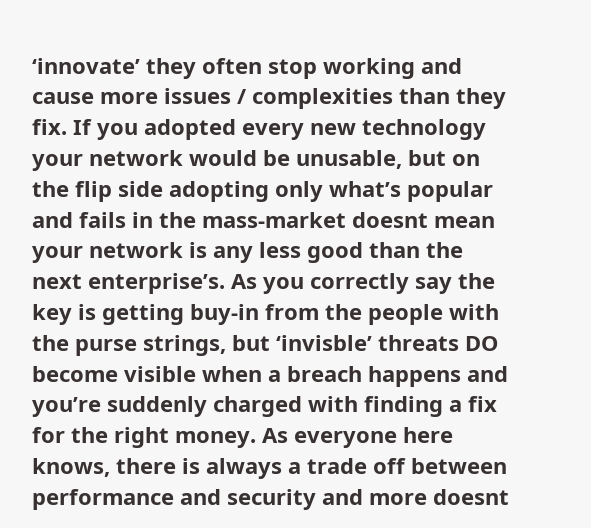‘innovate’ they often stop working and cause more issues / complexities than they fix. If you adopted every new technology your network would be unusable, but on the flip side adopting only what’s popular and fails in the mass-market doesnt mean your network is any less good than the next enterprise’s. As you correctly say the key is getting buy-in from the people with the purse strings, but ‘invisble’ threats DO become visible when a breach happens and you’re suddenly charged with finding a fix for the right money. As everyone here knows, there is always a trade off between performance and security and more doesnt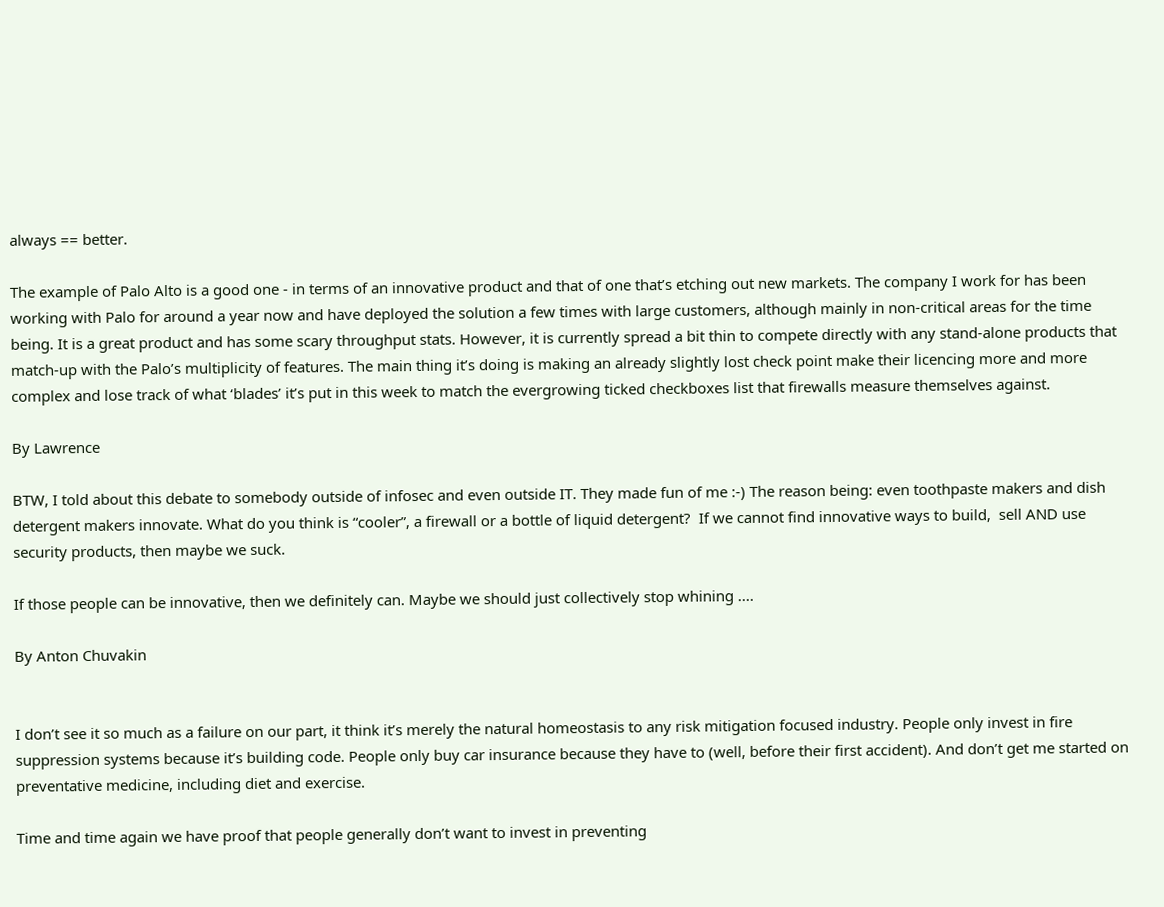always == better.

The example of Palo Alto is a good one - in terms of an innovative product and that of one that’s etching out new markets. The company I work for has been working with Palo for around a year now and have deployed the solution a few times with large customers, although mainly in non-critical areas for the time being. It is a great product and has some scary throughput stats. However, it is currently spread a bit thin to compete directly with any stand-alone products that match-up with the Palo’s multiplicity of features. The main thing it’s doing is making an already slightly lost check point make their licencing more and more complex and lose track of what ‘blades’ it’s put in this week to match the evergrowing ticked checkboxes list that firewalls measure themselves against.

By Lawrence

BTW, I told about this debate to somebody outside of infosec and even outside IT. They made fun of me :-) The reason being: even toothpaste makers and dish detergent makers innovate. What do you think is “cooler”, a firewall or a bottle of liquid detergent?  If we cannot find innovative ways to build,  sell AND use security products, then maybe we suck.

If those people can be innovative, then we definitely can. Maybe we should just collectively stop whining ....

By Anton Chuvakin


I don’t see it so much as a failure on our part, it think it’s merely the natural homeostasis to any risk mitigation focused industry. People only invest in fire suppression systems because it’s building code. People only buy car insurance because they have to (well, before their first accident). And don’t get me started on preventative medicine, including diet and exercise.

Time and time again we have proof that people generally don’t want to invest in preventing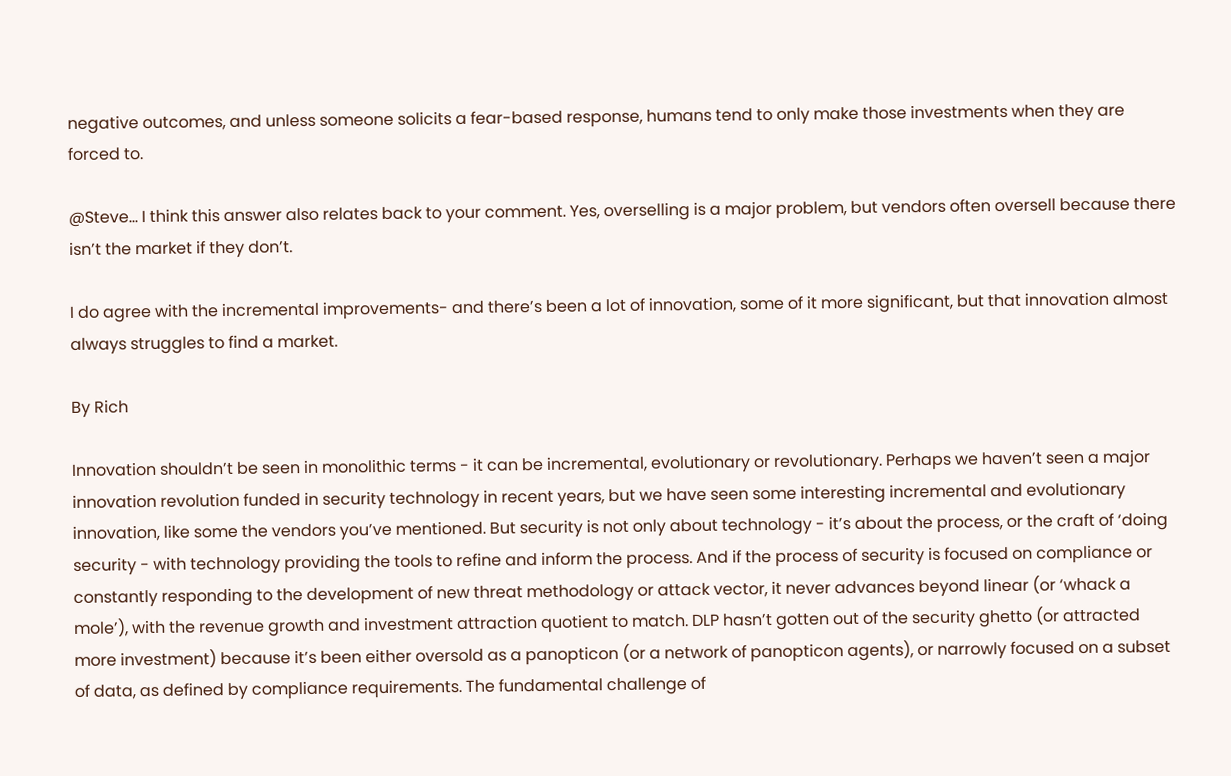negative outcomes, and unless someone solicits a fear-based response, humans tend to only make those investments when they are forced to.

@Steve… I think this answer also relates back to your comment. Yes, overselling is a major problem, but vendors often oversell because there isn’t the market if they don’t.

I do agree with the incremental improvements- and there’s been a lot of innovation, some of it more significant, but that innovation almost always struggles to find a market.

By Rich

Innovation shouldn’t be seen in monolithic terms - it can be incremental, evolutionary or revolutionary. Perhaps we haven’t seen a major innovation revolution funded in security technology in recent years, but we have seen some interesting incremental and evolutionary innovation, like some the vendors you’ve mentioned. But security is not only about technology - it’s about the process, or the craft of ‘doing security - with technology providing the tools to refine and inform the process. And if the process of security is focused on compliance or constantly responding to the development of new threat methodology or attack vector, it never advances beyond linear (or ‘whack a mole’), with the revenue growth and investment attraction quotient to match. DLP hasn’t gotten out of the security ghetto (or attracted more investment) because it’s been either oversold as a panopticon (or a network of panopticon agents), or narrowly focused on a subset of data, as defined by compliance requirements. The fundamental challenge of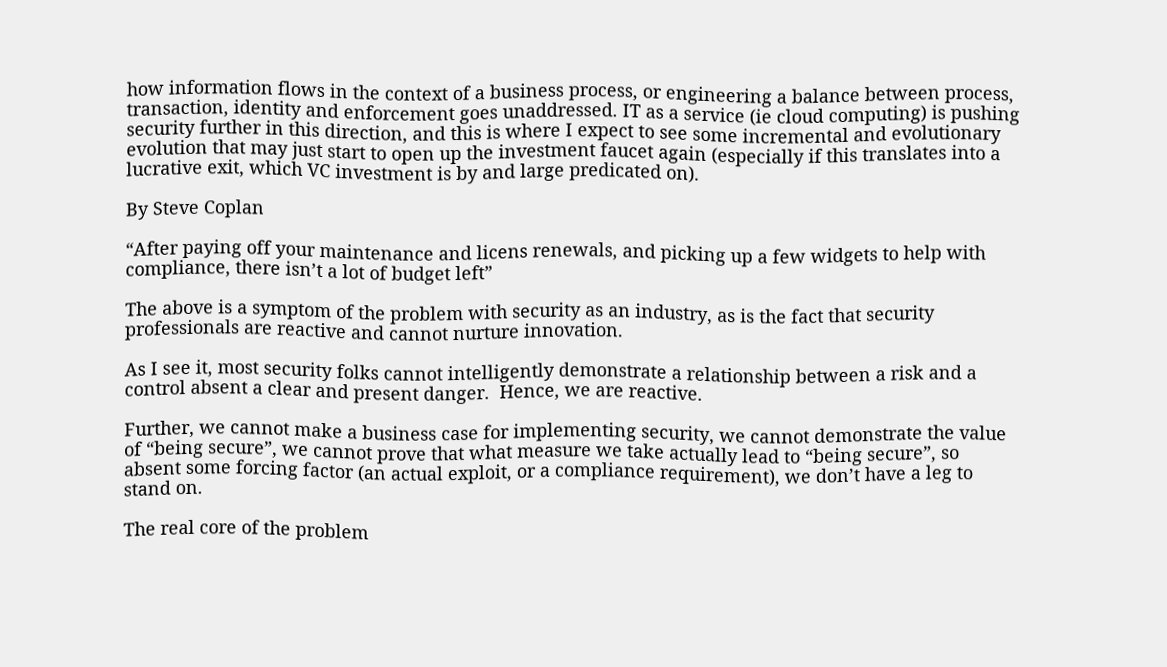how information flows in the context of a business process, or engineering a balance between process, transaction, identity and enforcement goes unaddressed. IT as a service (ie cloud computing) is pushing security further in this direction, and this is where I expect to see some incremental and evolutionary evolution that may just start to open up the investment faucet again (especially if this translates into a lucrative exit, which VC investment is by and large predicated on).

By Steve Coplan

“After paying off your maintenance and licens renewals, and picking up a few widgets to help with compliance, there isn’t a lot of budget left”

The above is a symptom of the problem with security as an industry, as is the fact that security professionals are reactive and cannot nurture innovation.

As I see it, most security folks cannot intelligently demonstrate a relationship between a risk and a control absent a clear and present danger.  Hence, we are reactive.

Further, we cannot make a business case for implementing security, we cannot demonstrate the value of “being secure”, we cannot prove that what measure we take actually lead to “being secure”, so absent some forcing factor (an actual exploit, or a compliance requirement), we don’t have a leg to stand on.

The real core of the problem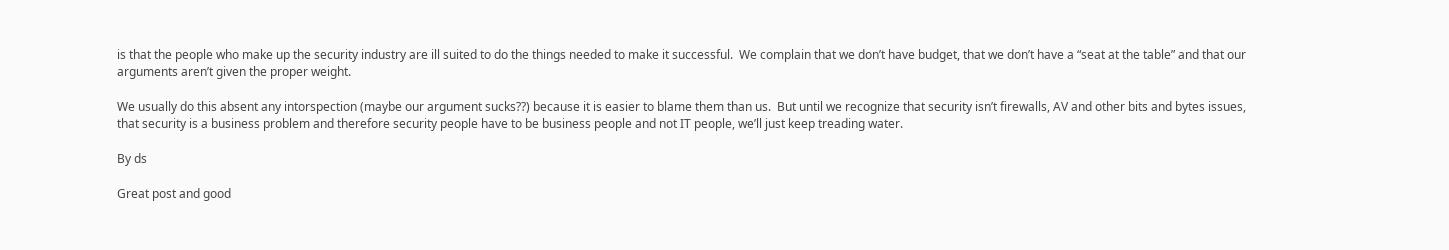is that the people who make up the security industry are ill suited to do the things needed to make it successful.  We complain that we don’t have budget, that we don’t have a “seat at the table” and that our arguments aren’t given the proper weight.

We usually do this absent any intorspection (maybe our argument sucks??) because it is easier to blame them than us.  But until we recognize that security isn’t firewalls, AV and other bits and bytes issues, that security is a business problem and therefore security people have to be business people and not IT people, we’ll just keep treading water.

By ds

Great post and good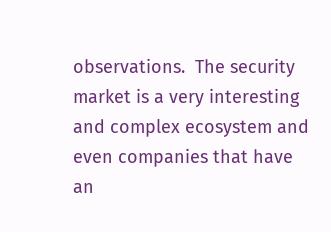observations.  The security market is a very interesting and complex ecosystem and even companies that have an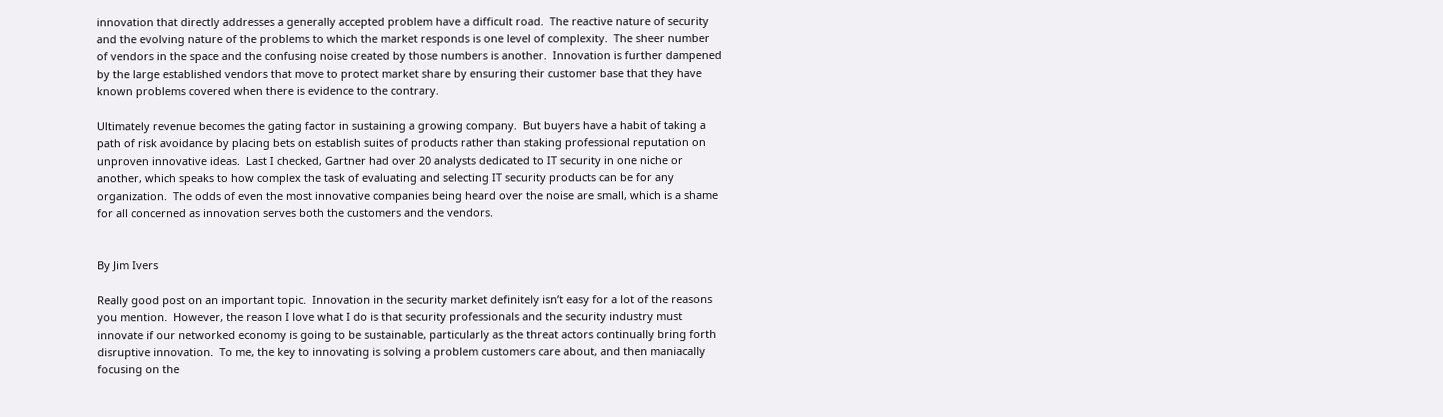innovation that directly addresses a generally accepted problem have a difficult road.  The reactive nature of security and the evolving nature of the problems to which the market responds is one level of complexity.  The sheer number of vendors in the space and the confusing noise created by those numbers is another.  Innovation is further dampened by the large established vendors that move to protect market share by ensuring their customer base that they have known problems covered when there is evidence to the contrary.

Ultimately revenue becomes the gating factor in sustaining a growing company.  But buyers have a habit of taking a path of risk avoidance by placing bets on establish suites of products rather than staking professional reputation on unproven innovative ideas.  Last I checked, Gartner had over 20 analysts dedicated to IT security in one niche or another, which speaks to how complex the task of evaluating and selecting IT security products can be for any organization.  The odds of even the most innovative companies being heard over the noise are small, which is a shame for all concerned as innovation serves both the customers and the vendors.


By Jim Ivers

Really good post on an important topic.  Innovation in the security market definitely isn’t easy for a lot of the reasons you mention.  However, the reason I love what I do is that security professionals and the security industry must innovate if our networked economy is going to be sustainable, particularly as the threat actors continually bring forth disruptive innovation.  To me, the key to innovating is solving a problem customers care about, and then maniacally focusing on the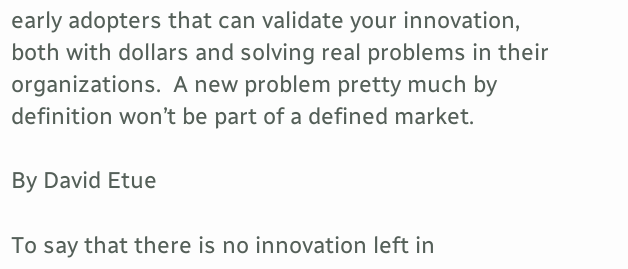early adopters that can validate your innovation, both with dollars and solving real problems in their organizations.  A new problem pretty much by definition won’t be part of a defined market.

By David Etue

To say that there is no innovation left in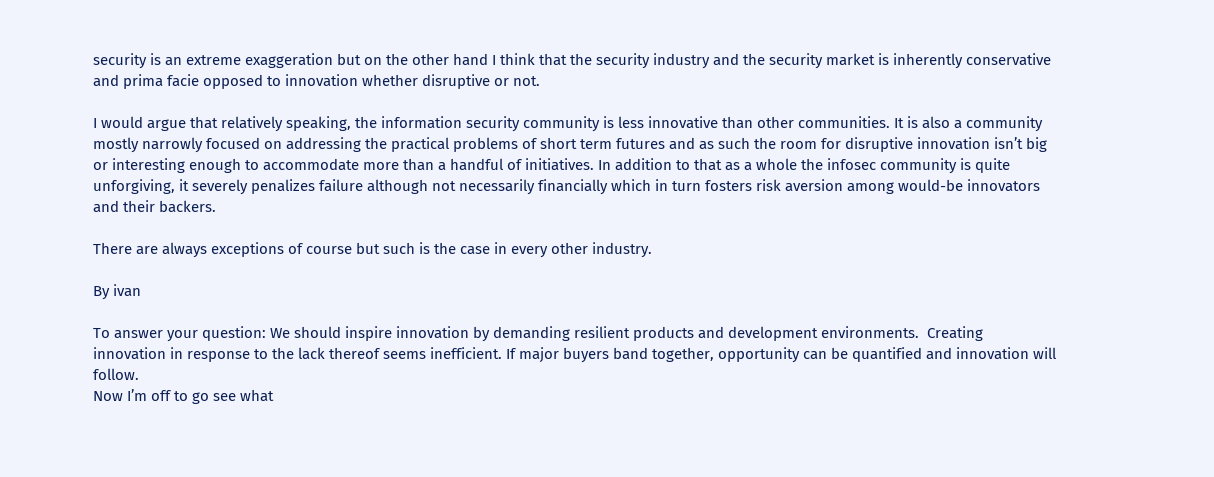security is an extreme exaggeration but on the other hand I think that the security industry and the security market is inherently conservative and prima facie opposed to innovation whether disruptive or not.

I would argue that relatively speaking, the information security community is less innovative than other communities. It is also a community mostly narrowly focused on addressing the practical problems of short term futures and as such the room for disruptive innovation isn’t big or interesting enough to accommodate more than a handful of initiatives. In addition to that as a whole the infosec community is quite unforgiving, it severely penalizes failure although not necessarily financially which in turn fosters risk aversion among would-be innovators and their backers.

There are always exceptions of course but such is the case in every other industry.

By ivan

To answer your question: We should inspire innovation by demanding resilient products and development environments.  Creating innovation in response to the lack thereof seems inefficient. If major buyers band together, opportunity can be quantified and innovation will follow.
Now I’m off to go see what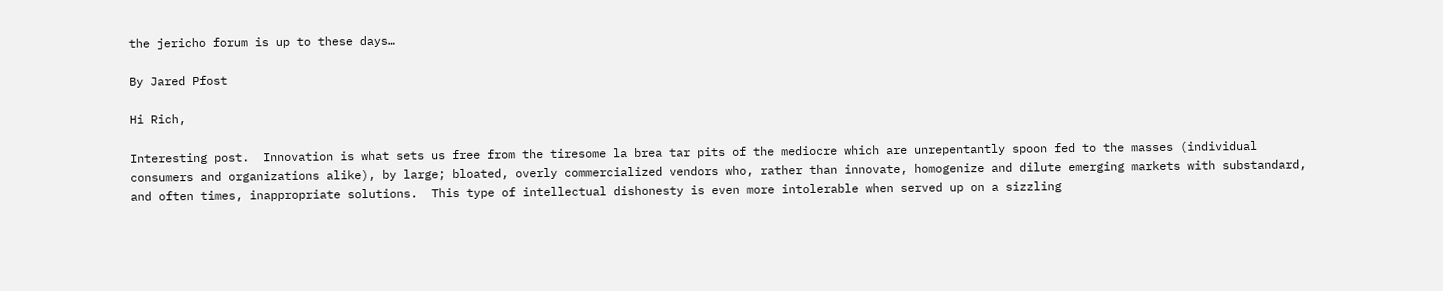the jericho forum is up to these days…

By Jared Pfost

Hi Rich,

Interesting post.  Innovation is what sets us free from the tiresome la brea tar pits of the mediocre which are unrepentantly spoon fed to the masses (individual consumers and organizations alike), by large; bloated, overly commercialized vendors who, rather than innovate, homogenize and dilute emerging markets with substandard, and often times, inappropriate solutions.  This type of intellectual dishonesty is even more intolerable when served up on a sizzling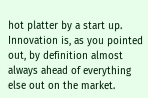hot platter by a start up.  Innovation is, as you pointed out, by definition almost always ahead of everything else out on the market.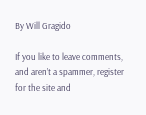By Will Gragido

If you like to leave comments, and aren’t a spammer, register for the site and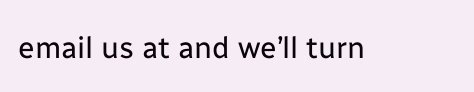email us at and we’ll turn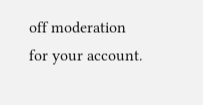off moderation for your account.